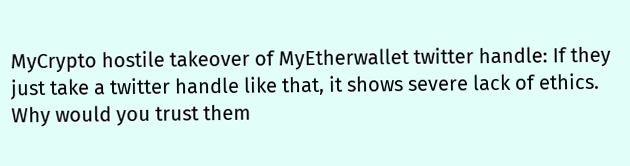MyCrypto hostile takeover of MyEtherwallet twitter handle: If they just take a twitter handle like that, it shows severe lack of ethics. Why would you trust them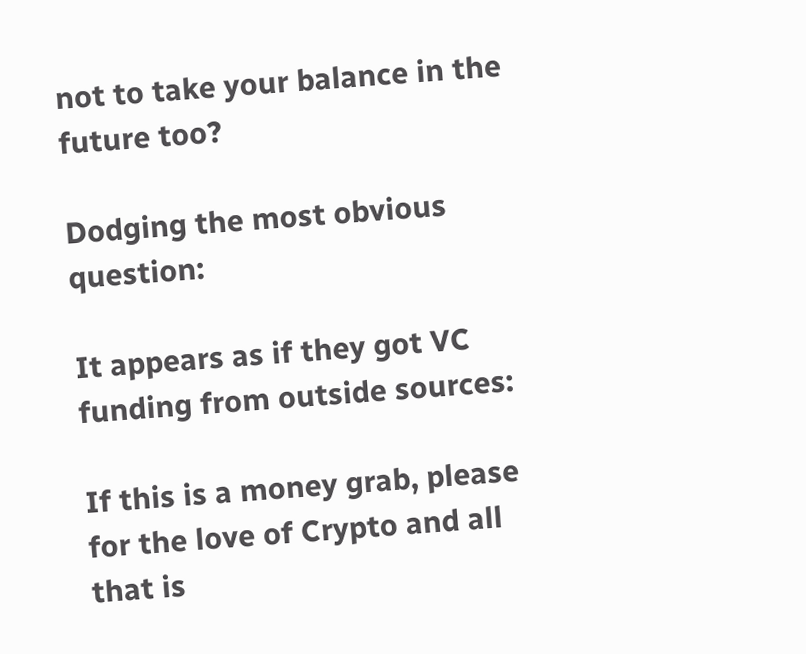not to take your balance in the future too?

Dodging the most obvious question:

It appears as if they got VC funding from outside sources:

If this is a money grab, please for the love of Crypto and all that is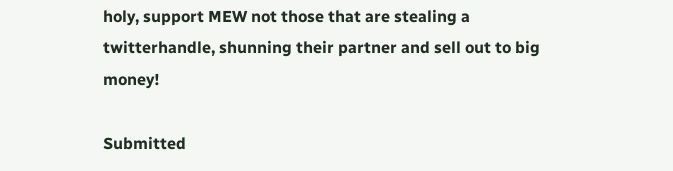holy, support MEW not those that are stealing a twitterhandle, shunning their partner and sell out to big money!

Submitted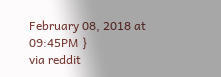February 08, 2018 at 09:45PM }
via reddit